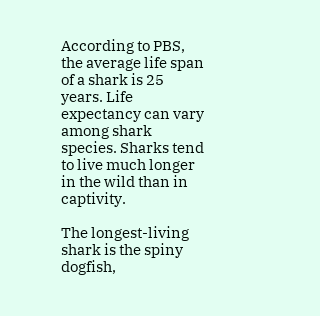According to PBS, the average life span of a shark is 25 years. Life expectancy can vary among shark species. Sharks tend to live much longer in the wild than in captivity.

The longest-living shark is the spiny dogfish,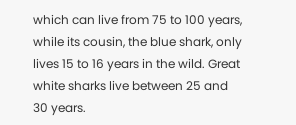which can live from 75 to 100 years, while its cousin, the blue shark, only lives 15 to 16 years in the wild. Great white sharks live between 25 and 30 years.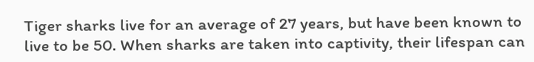Tiger sharks live for an average of 27 years, but have been known to live to be 50. When sharks are taken into captivity, their lifespan can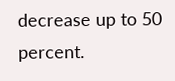decrease up to 50 percent.